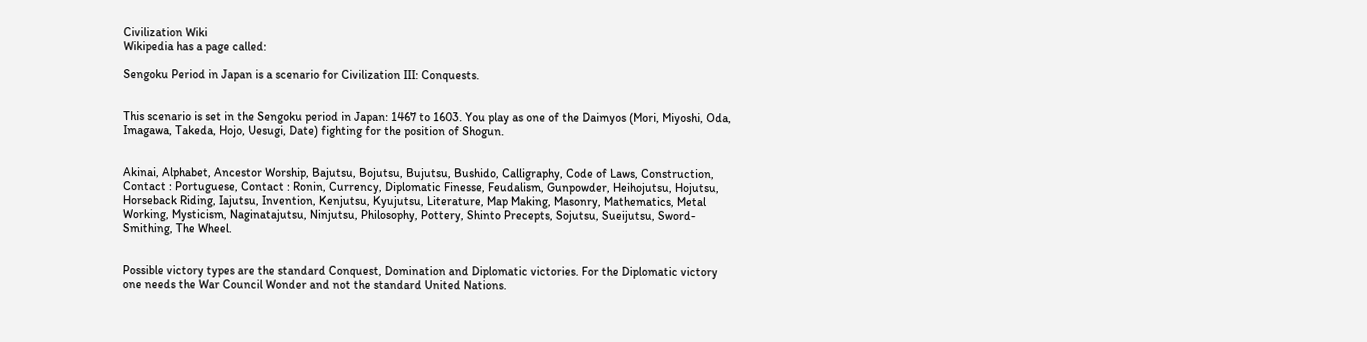Civilization Wiki
Wikipedia has a page called:

Sengoku Period in Japan is a scenario for Civilization III: Conquests.


This scenario is set in the Sengoku period in Japan: 1467 to 1603. You play as one of the Daimyos (Mori, Miyoshi, Oda, Imagawa, Takeda, Hojo, Uesugi, Date) fighting for the position of Shogun.


Akinai, Alphabet, Ancestor Worship, Bajutsu, Bojutsu, Bujutsu, Bushido, Calligraphy, Code of Laws, Construction, Contact : Portuguese, Contact : Ronin, Currency, Diplomatic Finesse, Feudalism, Gunpowder, Heihojutsu, Hojutsu, Horseback Riding, Iajutsu, Invention, Kenjutsu, Kyujutsu, Literature, Map Making, Masonry, Mathematics, Metal Working, Mysticism, Naginatajutsu, Ninjutsu, Philosophy, Pottery, Shinto Precepts, Sojutsu, Sueijutsu, Sword-Smithing, The Wheel.


Possible victory types are the standard Conquest, Domination and Diplomatic victories. For the Diplomatic victory one needs the War Council Wonder and not the standard United Nations.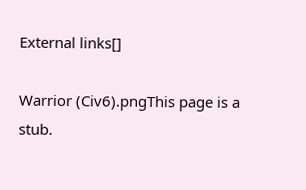External links[]

Warrior (Civ6).pngThis page is a stub.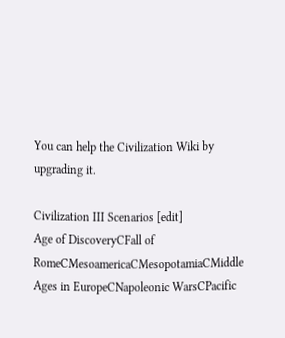You can help the Civilization Wiki by upgrading it.

Civilization III Scenarios [edit]
Age of DiscoveryCFall of RomeCMesoamericaCMesopotamiaCMiddle Ages in EuropeCNapoleonic WarsCPacific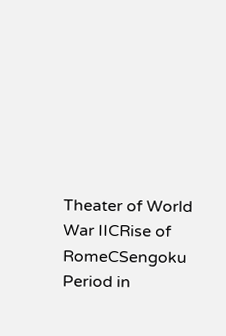Theater of World War IICRise of RomeCSengoku Period in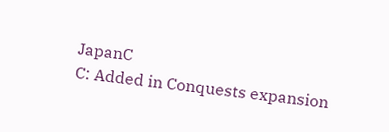JapanC
C: Added in Conquests expansion